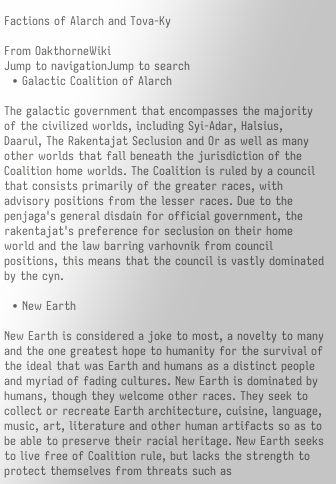Factions of Alarch and Tova-Ky

From OakthorneWiki
Jump to navigationJump to search
  • Galactic Coalition of Alarch

The galactic government that encompasses the majority of the civilized worlds, including Syi-Adar, Halsius, Daarul, The Rakentajat Seclusion and Or as well as many other worlds that fall beneath the jurisdiction of the Coalition home worlds. The Coalition is ruled by a council that consists primarily of the greater races, with advisory positions from the lesser races. Due to the penjaga's general disdain for official government, the rakentajat's preference for seclusion on their home world and the law barring varhovnik from council positions, this means that the council is vastly dominated by the cyn.

  • New Earth

New Earth is considered a joke to most, a novelty to many and the one greatest hope to humanity for the survival of the ideal that was Earth and humans as a distinct people and myriad of fading cultures. New Earth is dominated by humans, though they welcome other races. They seek to collect or recreate Earth architecture, cuisine, language, music, art, literature and other human artifacts so as to be able to preserve their racial heritage. New Earth seeks to live free of Coalition rule, but lacks the strength to protect themselves from threats such as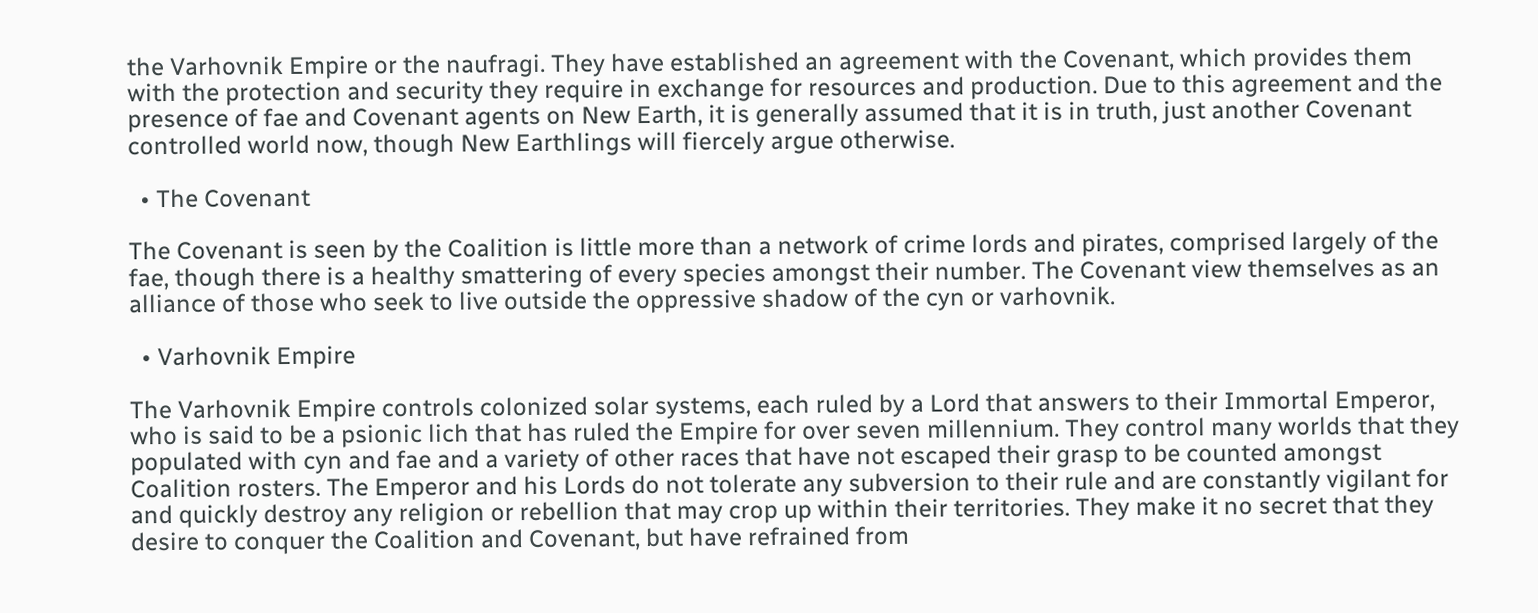the Varhovnik Empire or the naufragi. They have established an agreement with the Covenant, which provides them with the protection and security they require in exchange for resources and production. Due to this agreement and the presence of fae and Covenant agents on New Earth, it is generally assumed that it is in truth, just another Covenant controlled world now, though New Earthlings will fiercely argue otherwise.

  • The Covenant

The Covenant is seen by the Coalition is little more than a network of crime lords and pirates, comprised largely of the fae, though there is a healthy smattering of every species amongst their number. The Covenant view themselves as an alliance of those who seek to live outside the oppressive shadow of the cyn or varhovnik.

  • Varhovnik Empire

The Varhovnik Empire controls colonized solar systems, each ruled by a Lord that answers to their Immortal Emperor, who is said to be a psionic lich that has ruled the Empire for over seven millennium. They control many worlds that they populated with cyn and fae and a variety of other races that have not escaped their grasp to be counted amongst Coalition rosters. The Emperor and his Lords do not tolerate any subversion to their rule and are constantly vigilant for and quickly destroy any religion or rebellion that may crop up within their territories. They make it no secret that they desire to conquer the Coalition and Covenant, but have refrained from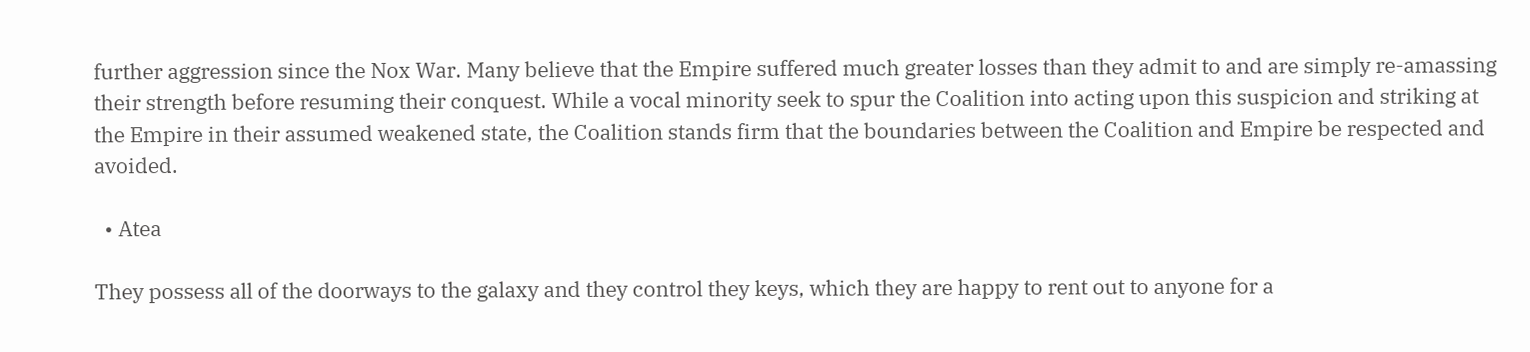further aggression since the Nox War. Many believe that the Empire suffered much greater losses than they admit to and are simply re-amassing their strength before resuming their conquest. While a vocal minority seek to spur the Coalition into acting upon this suspicion and striking at the Empire in their assumed weakened state, the Coalition stands firm that the boundaries between the Coalition and Empire be respected and avoided.

  • Atea

They possess all of the doorways to the galaxy and they control they keys, which they are happy to rent out to anyone for a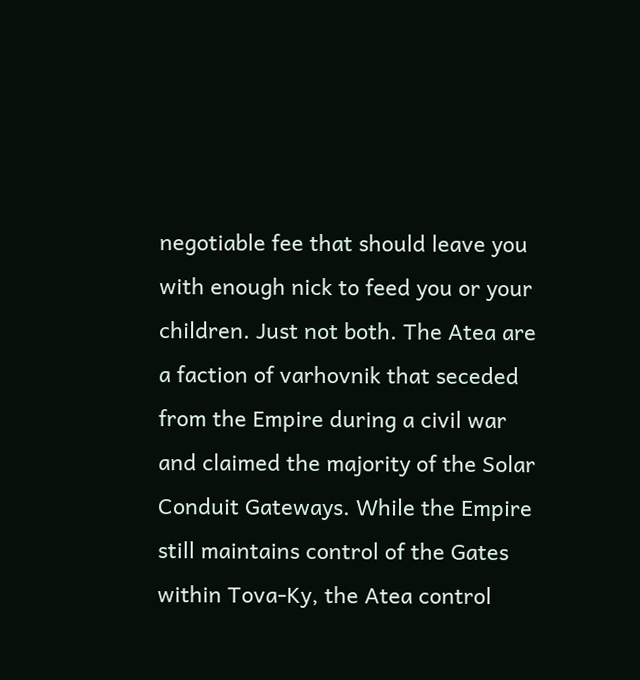negotiable fee that should leave you with enough nick to feed you or your children. Just not both. The Atea are a faction of varhovnik that seceded from the Empire during a civil war and claimed the majority of the Solar Conduit Gateways. While the Empire still maintains control of the Gates within Tova-Ky, the Atea control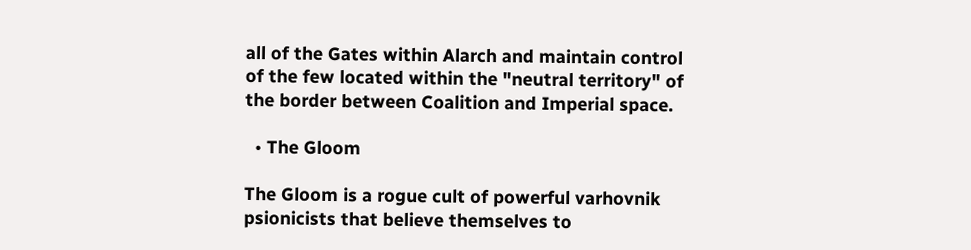all of the Gates within Alarch and maintain control of the few located within the "neutral territory" of the border between Coalition and Imperial space.

  • The Gloom

The Gloom is a rogue cult of powerful varhovnik psionicists that believe themselves to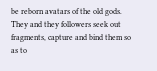be reborn avatars of the old gods. They and they followers seek out fragments, capture and bind them so as to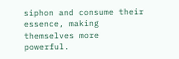siphon and consume their essence, making themselves more powerful.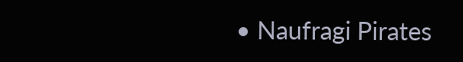• Naufragi Pirates